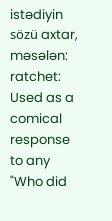istədiyin sözü axtar, məsələn: ratchet:
Used as a comical response to any "Who did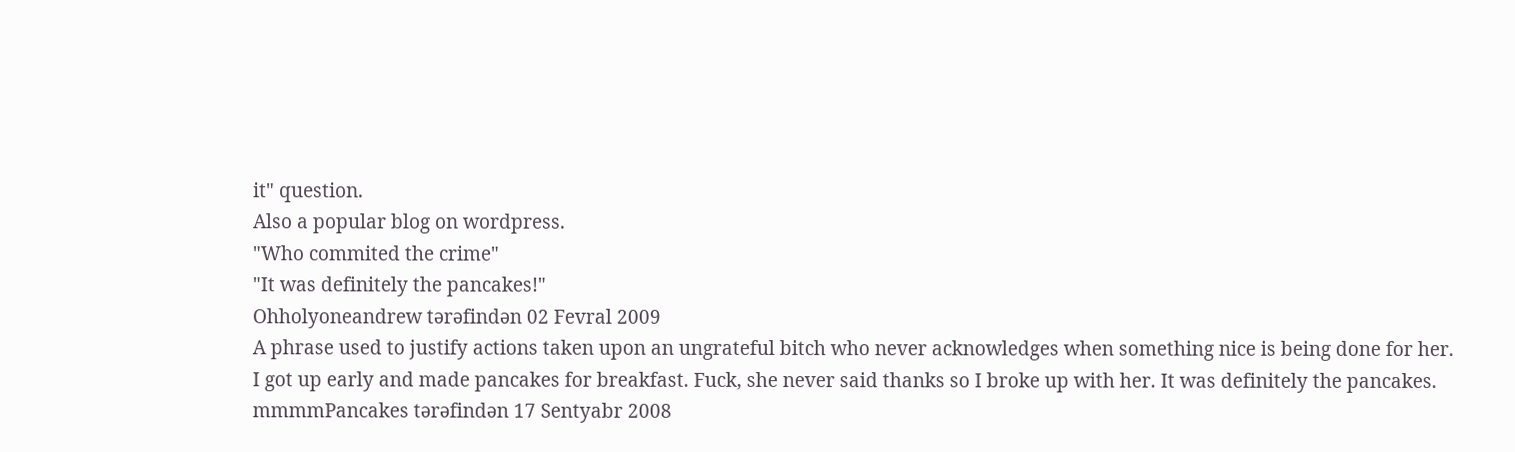it" question.
Also a popular blog on wordpress.
"Who commited the crime"
"It was definitely the pancakes!"
Ohholyoneandrew tərəfindən 02 Fevral 2009
A phrase used to justify actions taken upon an ungrateful bitch who never acknowledges when something nice is being done for her.
I got up early and made pancakes for breakfast. Fuck, she never said thanks so I broke up with her. It was definitely the pancakes.
mmmmPancakes tərəfindən 17 Sentyabr 2008